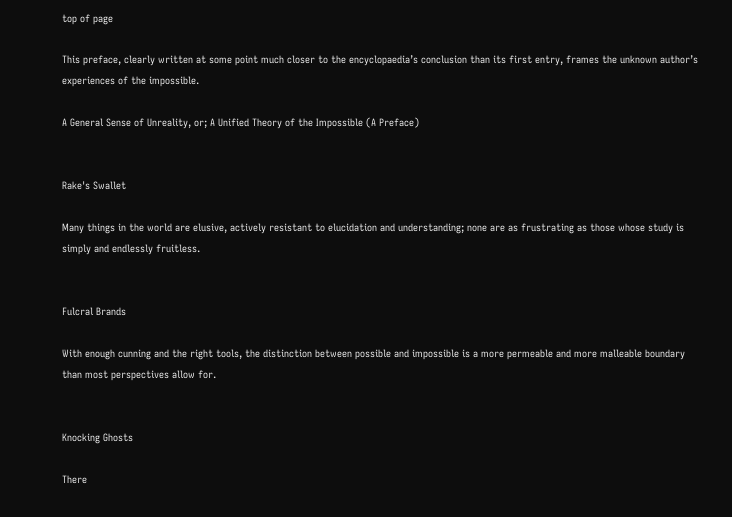top of page

This preface, clearly written at some point much closer to the encyclopaedia’s conclusion than its first entry, frames the unknown author’s experiences of the impossible.

A General Sense of Unreality, or; A Unified Theory of the Impossible (A Preface)


Rake's Swallet

Many things in the world are elusive, actively resistant to elucidation and understanding; none are as frustrating as those whose study is simply and endlessly fruitless.


Fulcral Brands

With enough cunning and the right tools, the distinction between possible and impossible is a more permeable and more malleable boundary than most perspectives allow for.


Knocking Ghosts

There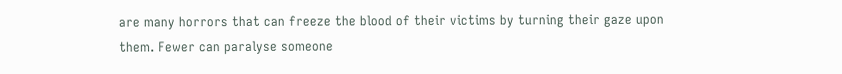are many horrors that can freeze the blood of their victims by turning their gaze upon them. Fewer can paralyse someone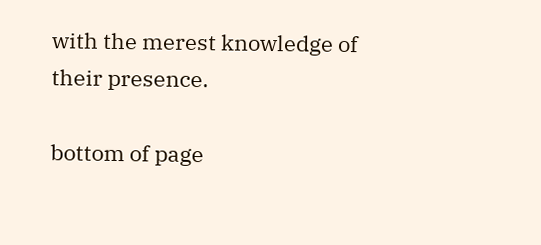with the merest knowledge of their presence.

bottom of page